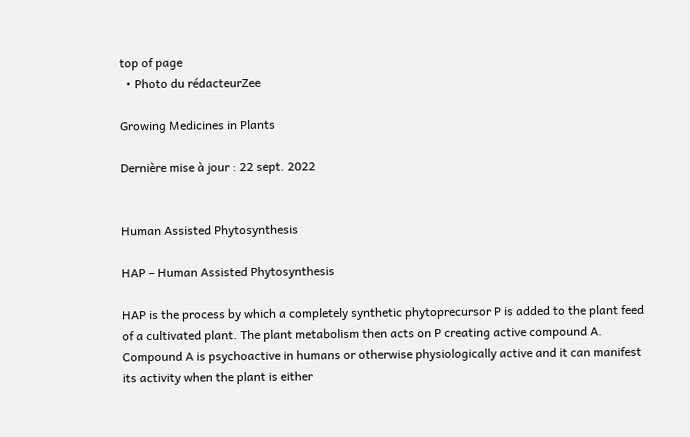top of page
  • Photo du rédacteurZee

Growing Medicines in Plants

Dernière mise à jour : 22 sept. 2022


Human Assisted Phytosynthesis

HAP – Human Assisted Phytosynthesis

HAP is the process by which a completely synthetic phytoprecursor P is added to the plant feed of a cultivated plant. The plant metabolism then acts on P creating active compound A. Compound A is psychoactive in humans or otherwise physiologically active and it can manifest its activity when the plant is either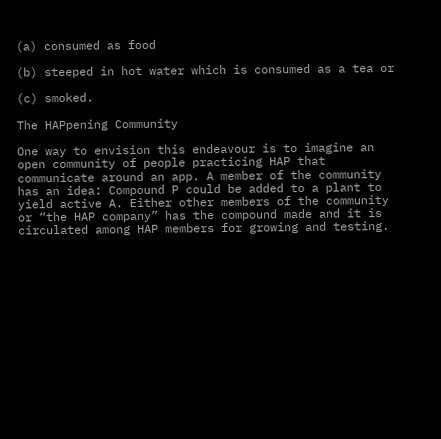(a) consumed as food

(b) steeped in hot water which is consumed as a tea or

(c) smoked.

The HAPpening Community

One way to envision this endeavour is to imagine an open community of people practicing HAP that communicate around an app. A member of the community has an idea: Compound P could be added to a plant to yield active A. Either other members of the community or “the HAP company” has the compound made and it is circulated among HAP members for growing and testing.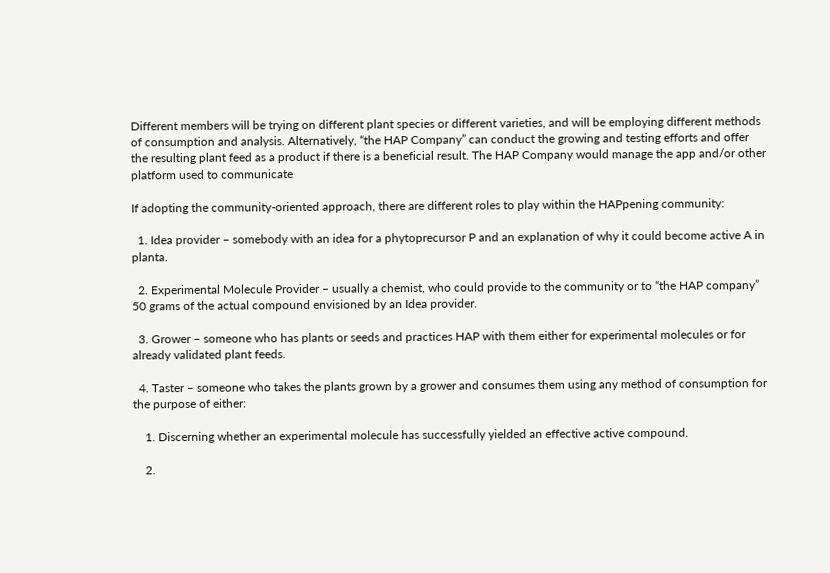Different members will be trying on different plant species or different varieties, and will be employing different methods of consumption and analysis. Alternatively, “the HAP Company” can conduct the growing and testing efforts and offer the resulting plant feed as a product if there is a beneficial result. The HAP Company would manage the app and/or other platform used to communicate

If adopting the community-oriented approach, there are different roles to play within the HAPpening community:

  1. Idea provider – somebody with an idea for a phytoprecursor P and an explanation of why it could become active A in planta.

  2. Experimental Molecule Provider – usually a chemist, who could provide to the community or to “the HAP company” 50 grams of the actual compound envisioned by an Idea provider.

  3. Grower – someone who has plants or seeds and practices HAP with them either for experimental molecules or for already validated plant feeds.

  4. Taster – someone who takes the plants grown by a grower and consumes them using any method of consumption for the purpose of either:

    1. Discerning whether an experimental molecule has successfully yielded an effective active compound.

    2.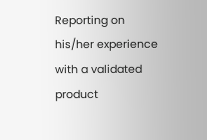Reporting on his/her experience with a validated product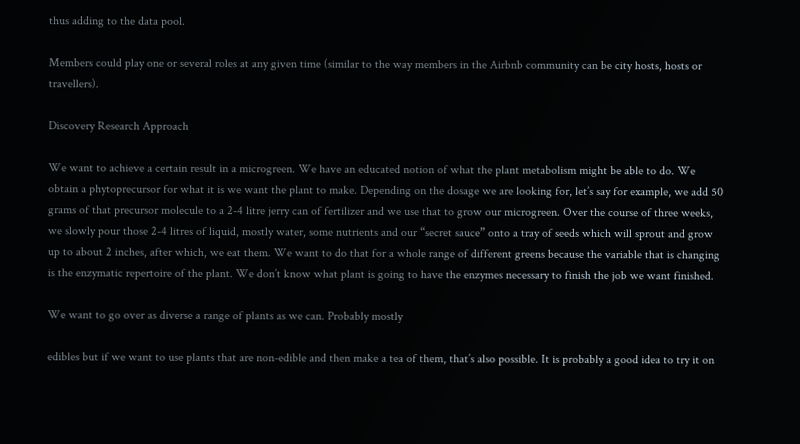thus adding to the data pool.

Members could play one or several roles at any given time (similar to the way members in the Airbnb community can be city hosts, hosts or travellers).

Discovery Research Approach

We want to achieve a certain result in a microgreen. We have an educated notion of what the plant metabolism might be able to do. We obtain a phytoprecursor for what it is we want the plant to make. Depending on the dosage we are looking for, let’s say for example, we add 50 grams of that precursor molecule to a 2-4 litre jerry can of fertilizer and we use that to grow our microgreen. Over the course of three weeks, we slowly pour those 2-4 litres of liquid, mostly water, some nutrients and our “secret sauce” onto a tray of seeds which will sprout and grow up to about 2 inches, after which, we eat them. We want to do that for a whole range of different greens because the variable that is changing is the enzymatic repertoire of the plant. We don’t know what plant is going to have the enzymes necessary to finish the job we want finished.

We want to go over as diverse a range of plants as we can. Probably mostly

edibles but if we want to use plants that are non-edible and then make a tea of them, that’s also possible. It is probably a good idea to try it on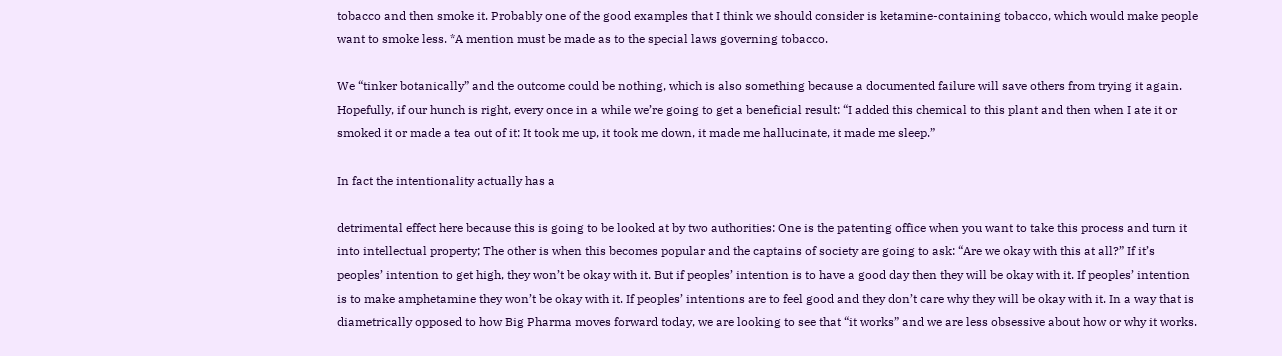tobacco and then smoke it. Probably one of the good examples that I think we should consider is ketamine-containing tobacco, which would make people want to smoke less. *A mention must be made as to the special laws governing tobacco.

We “tinker botanically” and the outcome could be nothing, which is also something because a documented failure will save others from trying it again. Hopefully, if our hunch is right, every once in a while we’re going to get a beneficial result: “I added this chemical to this plant and then when I ate it or smoked it or made a tea out of it: It took me up, it took me down, it made me hallucinate, it made me sleep.”

In fact the intentionality actually has a

detrimental effect here because this is going to be looked at by two authorities: One is the patenting office when you want to take this process and turn it into intellectual property; The other is when this becomes popular and the captains of society are going to ask: “Are we okay with this at all?” If it’s peoples’ intention to get high, they won’t be okay with it. But if peoples’ intention is to have a good day then they will be okay with it. If peoples’ intention is to make amphetamine they won’t be okay with it. If peoples’ intentions are to feel good and they don’t care why they will be okay with it. In a way that is diametrically opposed to how Big Pharma moves forward today, we are looking to see that “it works” and we are less obsessive about how or why it works.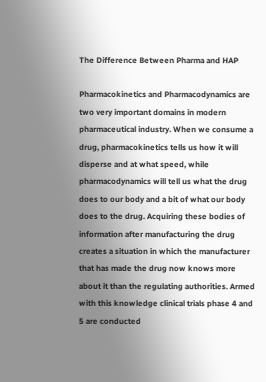The Difference Between Pharma and HAP

Pharmacokinetics and Pharmacodynamics are two very important domains in modern pharmaceutical industry. When we consume a drug, pharmacokinetics tells us how it will disperse and at what speed, while pharmacodynamics will tell us what the drug does to our body and a bit of what our body does to the drug. Acquiring these bodies of information after manufacturing the drug creates a situation in which the manufacturer that has made the drug now knows more about it than the regulating authorities. Armed with this knowledge clinical trials phase 4 and 5 are conducted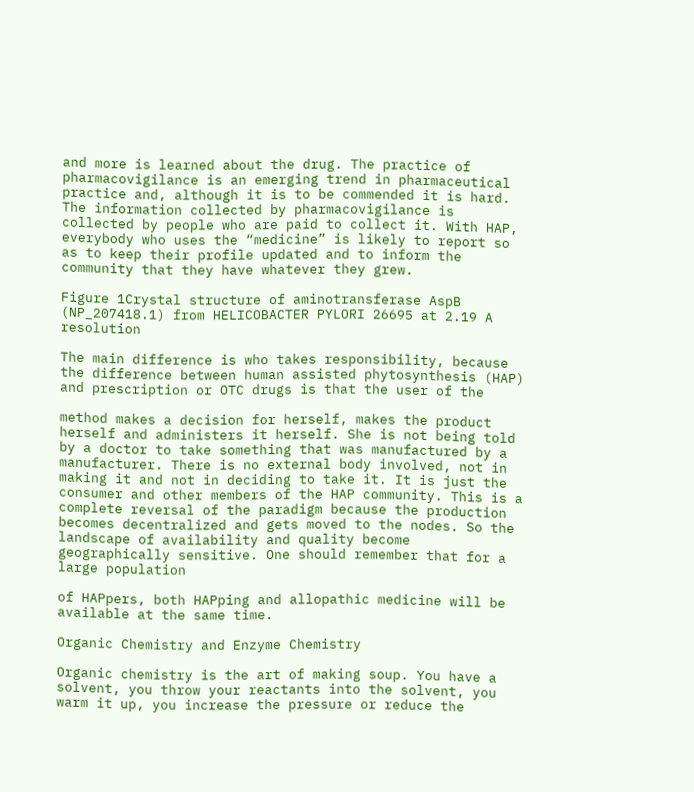and more is learned about the drug. The practice of pharmacovigilance is an emerging trend in pharmaceutical practice and, although it is to be commended it is hard. The information collected by pharmacovigilance is collected by people who are paid to collect it. With HAP, everybody who uses the “medicine” is likely to report so as to keep their profile updated and to inform the community that they have whatever they grew.

Figure 1Crystal structure of aminotransferase AspB (NP_207418.1) from HELICOBACTER PYLORI 26695 at 2.19 A resolution

The main difference is who takes responsibility, because the difference between human assisted phytosynthesis (HAP) and prescription or OTC drugs is that the user of the

method makes a decision for herself, makes the product herself and administers it herself. She is not being told by a doctor to take something that was manufactured by a manufacturer. There is no external body involved, not in making it and not in deciding to take it. It is just the consumer and other members of the HAP community. This is a complete reversal of the paradigm because the production becomes decentralized and gets moved to the nodes. So the landscape of availability and quality become geographically sensitive. One should remember that for a large population

of HAPpers, both HAPping and allopathic medicine will be available at the same time.

Organic Chemistry and Enzyme Chemistry

Organic chemistry is the art of making soup. You have a solvent, you throw your reactants into the solvent, you warm it up, you increase the pressure or reduce the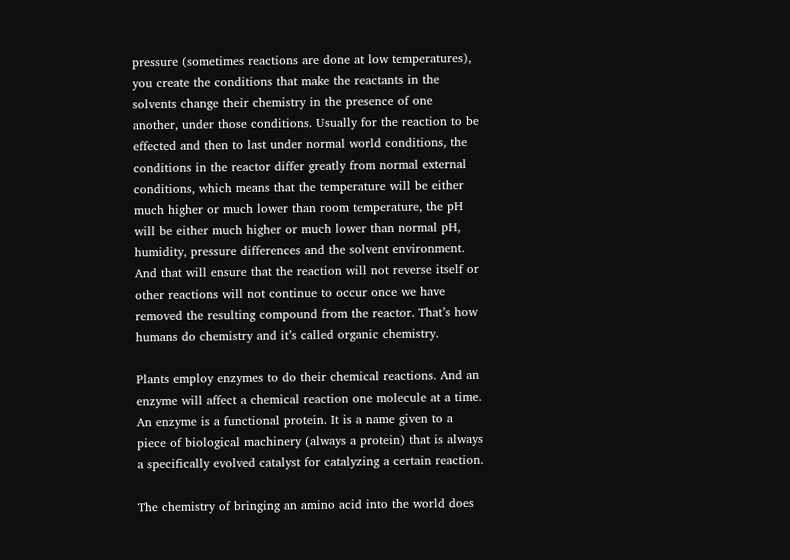pressure (sometimes reactions are done at low temperatures), you create the conditions that make the reactants in the solvents change their chemistry in the presence of one another, under those conditions. Usually for the reaction to be effected and then to last under normal world conditions, the conditions in the reactor differ greatly from normal external conditions, which means that the temperature will be either much higher or much lower than room temperature, the pH will be either much higher or much lower than normal pH, humidity, pressure differences and the solvent environment. And that will ensure that the reaction will not reverse itself or other reactions will not continue to occur once we have removed the resulting compound from the reactor. That’s how humans do chemistry and it’s called organic chemistry.

Plants employ enzymes to do their chemical reactions. And an enzyme will affect a chemical reaction one molecule at a time. An enzyme is a functional protein. It is a name given to a piece of biological machinery (always a protein) that is always a specifically evolved catalyst for catalyzing a certain reaction.

The chemistry of bringing an amino acid into the world does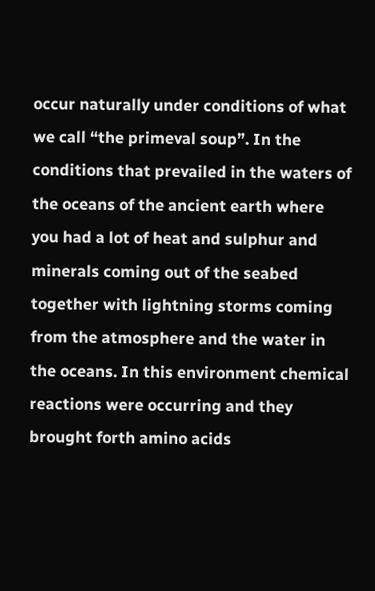occur naturally under conditions of what we call “the primeval soup”. In the conditions that prevailed in the waters of the oceans of the ancient earth where you had a lot of heat and sulphur and minerals coming out of the seabed together with lightning storms coming from the atmosphere and the water in the oceans. In this environment chemical reactions were occurring and they brought forth amino acids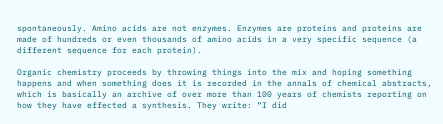spontaneously. Amino acids are not enzymes. Enzymes are proteins and proteins are made of hundreds or even thousands of amino acids in a very specific sequence (a different sequence for each protein).

Organic chemistry proceeds by throwing things into the mix and hoping something happens and when something does it is recorded in the annals of chemical abstracts, which is basically an archive of over more than 100 years of chemists reporting on how they have effected a synthesis. They write: “I did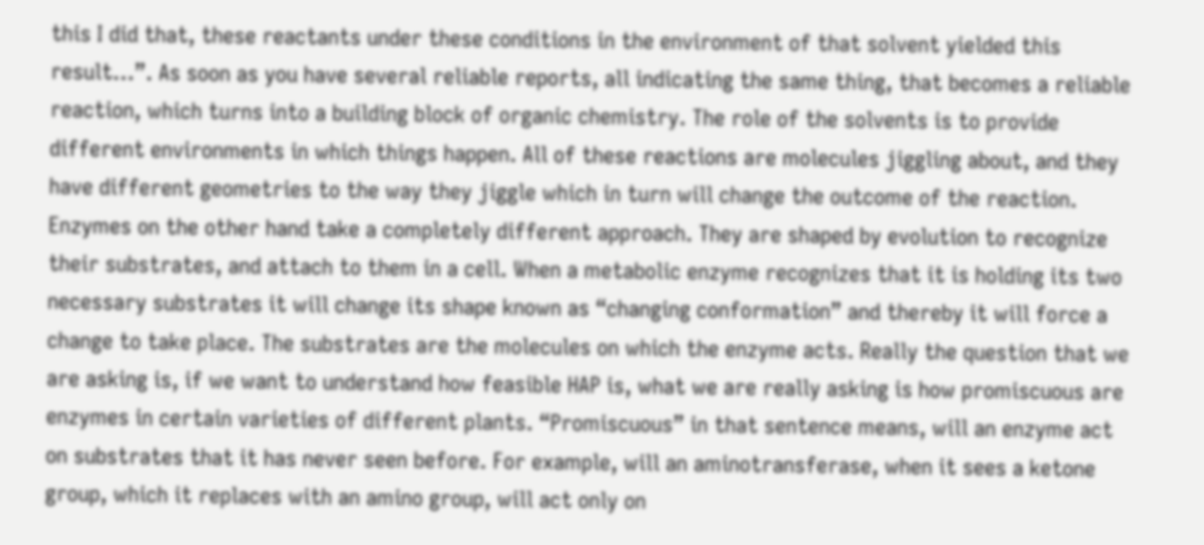this I did that, these reactants under these conditions in the environment of that solvent yielded this result…”. As soon as you have several reliable reports, all indicating the same thing, that becomes a reliable reaction, which turns into a building block of organic chemistry. The role of the solvents is to provide different environments in which things happen. All of these reactions are molecules jiggling about, and they have different geometries to the way they jiggle which in turn will change the outcome of the reaction. Enzymes on the other hand take a completely different approach. They are shaped by evolution to recognize their substrates, and attach to them in a cell. When a metabolic enzyme recognizes that it is holding its two necessary substrates it will change its shape known as “changing conformation” and thereby it will force a change to take place. The substrates are the molecules on which the enzyme acts. Really the question that we are asking is, if we want to understand how feasible HAP is, what we are really asking is how promiscuous are enzymes in certain varieties of different plants. “Promiscuous” in that sentence means, will an enzyme act on substrates that it has never seen before. For example, will an aminotransferase, when it sees a ketone group, which it replaces with an amino group, will act only on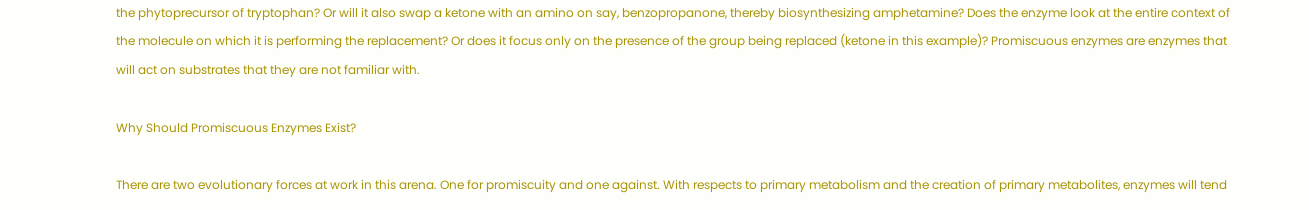the phytoprecursor of tryptophan? Or will it also swap a ketone with an amino on say, benzopropanone, thereby biosynthesizing amphetamine? Does the enzyme look at the entire context of the molecule on which it is performing the replacement? Or does it focus only on the presence of the group being replaced (ketone in this example)? Promiscuous enzymes are enzymes that will act on substrates that they are not familiar with.

Why Should Promiscuous Enzymes Exist?

There are two evolutionary forces at work in this arena. One for promiscuity and one against. With respects to primary metabolism and the creation of primary metabolites, enzymes will tend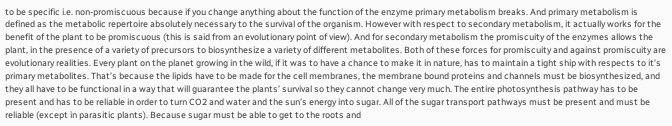to be specific i.e. non-promiscuous because if you change anything about the function of the enzyme primary metabolism breaks. And primary metabolism is defined as the metabolic repertoire absolutely necessary to the survival of the organism. However with respect to secondary metabolism, it actually works for the benefit of the plant to be promiscuous (this is said from an evolutionary point of view). And for secondary metabolism the promiscuity of the enzymes allows the plant, in the presence of a variety of precursors to biosynthesize a variety of different metabolites. Both of these forces for promiscuity and against promiscuity are evolutionary realities. Every plant on the planet growing in the wild, if it was to have a chance to make it in nature, has to maintain a tight ship with respects to it’s primary metabolites. That’s because the lipids have to be made for the cell membranes, the membrane bound proteins and channels must be biosynthesized, and they all have to be functional in a way that will guarantee the plants’ survival so they cannot change very much. The entire photosynthesis pathway has to be present and has to be reliable in order to turn CO2 and water and the sun’s energy into sugar. All of the sugar transport pathways must be present and must be reliable (except in parasitic plants). Because sugar must be able to get to the roots and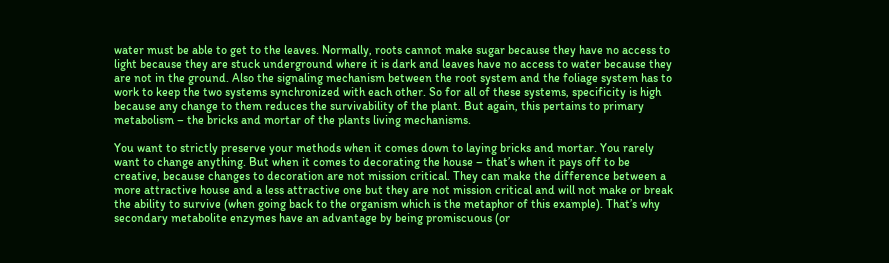water must be able to get to the leaves. Normally, roots cannot make sugar because they have no access to light because they are stuck underground where it is dark and leaves have no access to water because they are not in the ground. Also the signaling mechanism between the root system and the foliage system has to work to keep the two systems synchronized with each other. So for all of these systems, specificity is high because any change to them reduces the survivability of the plant. But again, this pertains to primary metabolism – the bricks and mortar of the plants living mechanisms.

You want to strictly preserve your methods when it comes down to laying bricks and mortar. You rarely want to change anything. But when it comes to decorating the house – that’s when it pays off to be creative, because changes to decoration are not mission critical. They can make the difference between a more attractive house and a less attractive one but they are not mission critical and will not make or break the ability to survive (when going back to the organism which is the metaphor of this example). That’s why secondary metabolite enzymes have an advantage by being promiscuous (or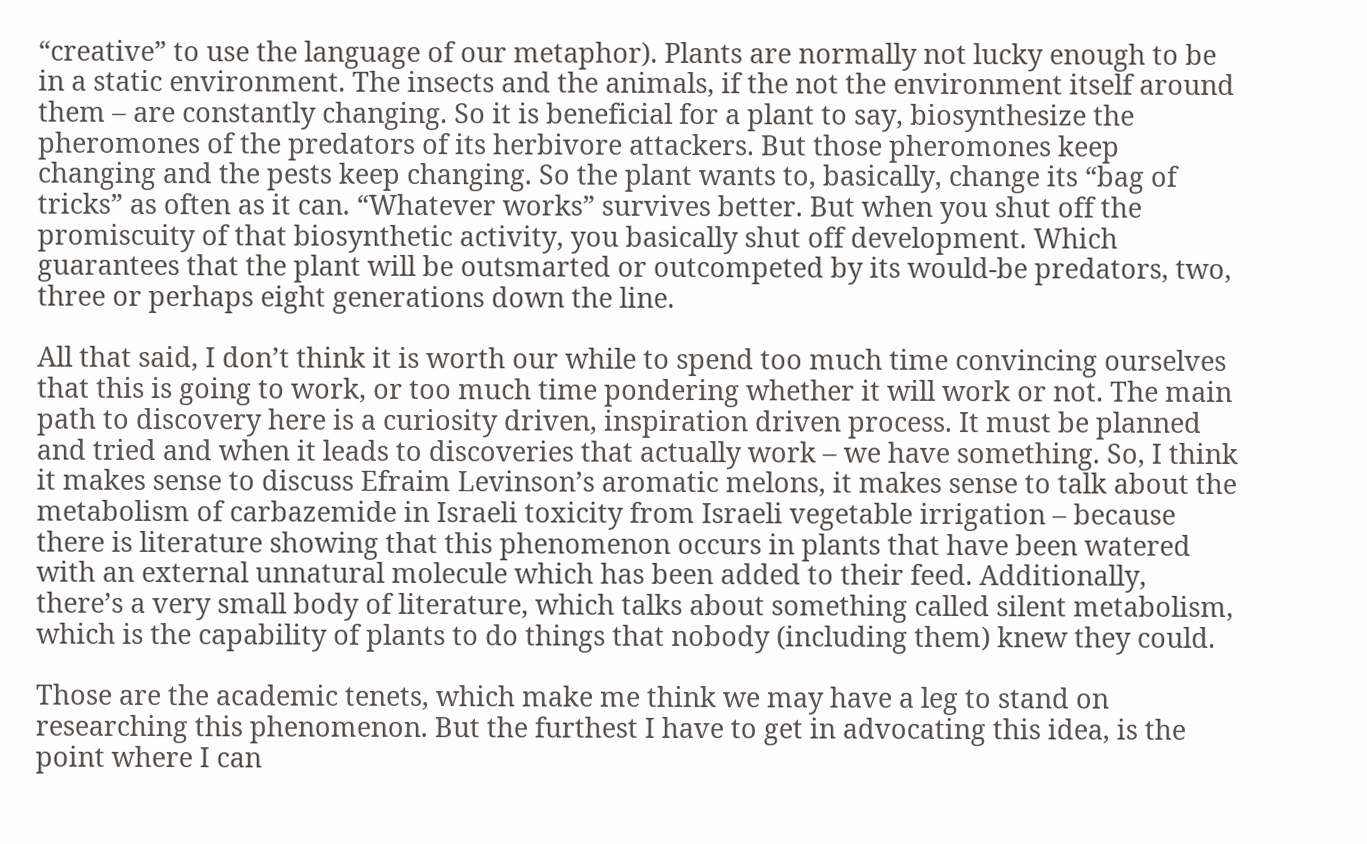“creative” to use the language of our metaphor). Plants are normally not lucky enough to be in a static environment. The insects and the animals, if the not the environment itself around them – are constantly changing. So it is beneficial for a plant to say, biosynthesize the pheromones of the predators of its herbivore attackers. But those pheromones keep changing and the pests keep changing. So the plant wants to, basically, change its “bag of tricks” as often as it can. “Whatever works” survives better. But when you shut off the promiscuity of that biosynthetic activity, you basically shut off development. Which guarantees that the plant will be outsmarted or outcompeted by its would-be predators, two, three or perhaps eight generations down the line.

All that said, I don’t think it is worth our while to spend too much time convincing ourselves that this is going to work, or too much time pondering whether it will work or not. The main path to discovery here is a curiosity driven, inspiration driven process. It must be planned and tried and when it leads to discoveries that actually work – we have something. So, I think it makes sense to discuss Efraim Levinson’s aromatic melons, it makes sense to talk about the metabolism of carbazemide in Israeli toxicity from Israeli vegetable irrigation – because there is literature showing that this phenomenon occurs in plants that have been watered with an external unnatural molecule which has been added to their feed. Additionally, there’s a very small body of literature, which talks about something called silent metabolism, which is the capability of plants to do things that nobody (including them) knew they could.

Those are the academic tenets, which make me think we may have a leg to stand on researching this phenomenon. But the furthest I have to get in advocating this idea, is the point where I can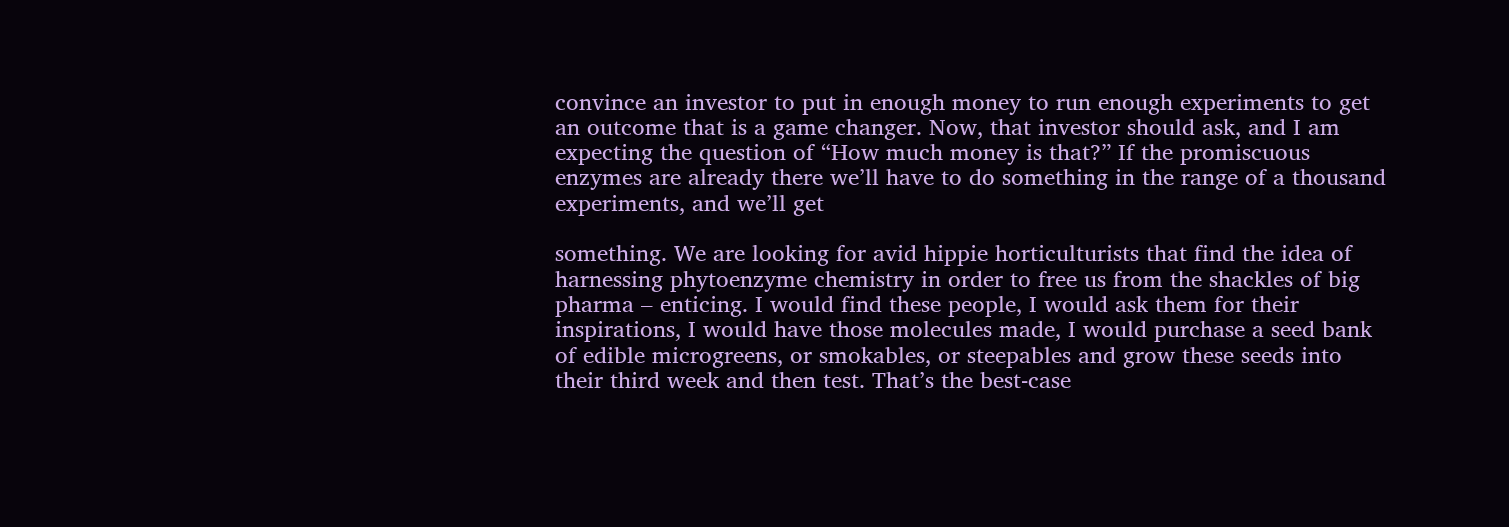convince an investor to put in enough money to run enough experiments to get an outcome that is a game changer. Now, that investor should ask, and I am expecting the question of “How much money is that?” If the promiscuous enzymes are already there we’ll have to do something in the range of a thousand experiments, and we’ll get

something. We are looking for avid hippie horticulturists that find the idea of harnessing phytoenzyme chemistry in order to free us from the shackles of big pharma – enticing. I would find these people, I would ask them for their inspirations, I would have those molecules made, I would purchase a seed bank of edible microgreens, or smokables, or steepables and grow these seeds into their third week and then test. That’s the best-case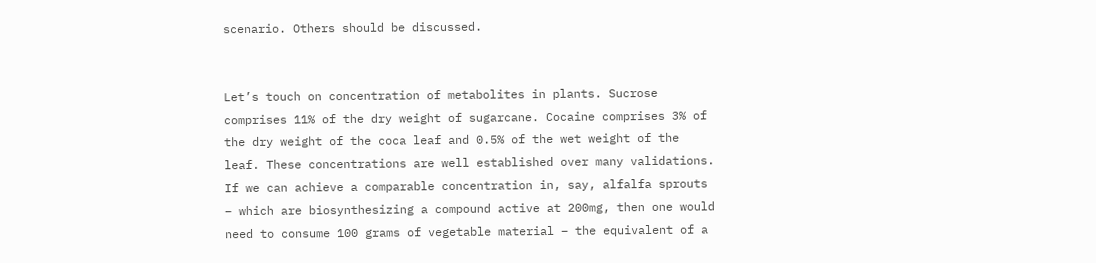scenario. Others should be discussed.


Let’s touch on concentration of metabolites in plants. Sucrose comprises 11% of the dry weight of sugarcane. Cocaine comprises 3% of the dry weight of the coca leaf and 0.5% of the wet weight of the leaf. These concentrations are well established over many validations. If we can achieve a comparable concentration in, say, alfalfa sprouts – which are biosynthesizing a compound active at 200mg, then one would need to consume 100 grams of vegetable material – the equivalent of a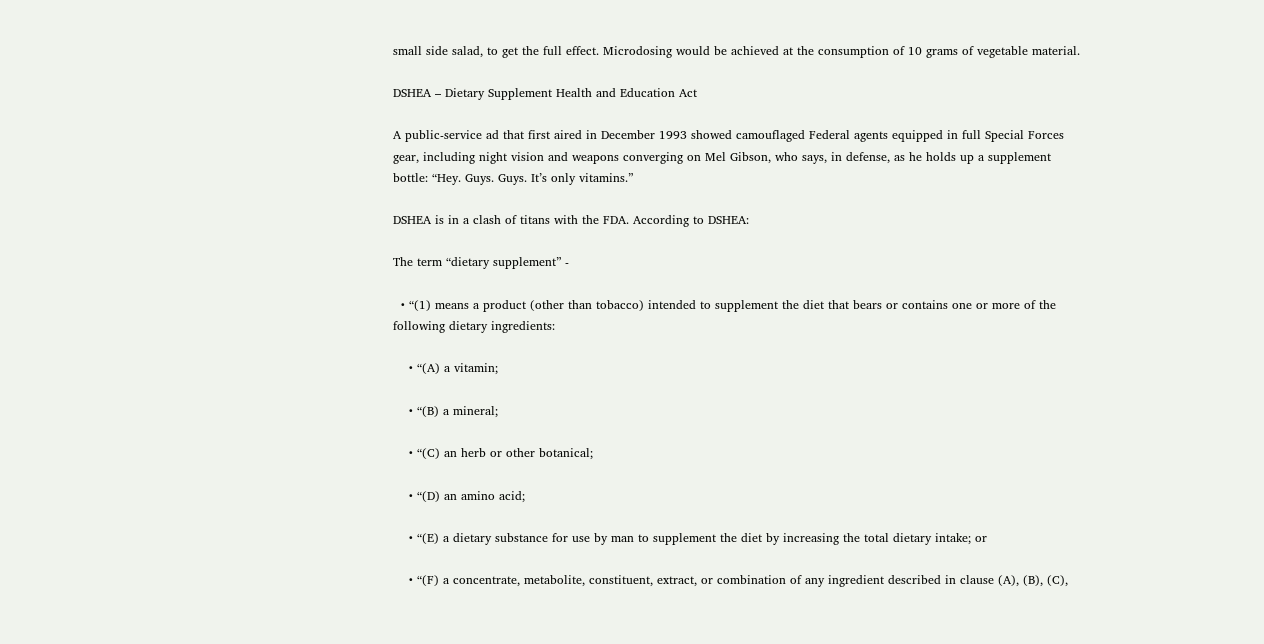small side salad, to get the full effect. Microdosing would be achieved at the consumption of 10 grams of vegetable material.

DSHEA – Dietary Supplement Health and Education Act

A public-service ad that first aired in December 1993 showed camouflaged Federal agents equipped in full Special Forces gear, including night vision and weapons converging on Mel Gibson, who says, in defense, as he holds up a supplement bottle: “Hey. Guys. Guys. It’s only vitamins.”

DSHEA is in a clash of titans with the FDA. According to DSHEA:

The term “dietary supplement” -

  • “(1) means a product (other than tobacco) intended to supplement the diet that bears or contains one or more of the following dietary ingredients:

    • “(A) a vitamin;

    • “(B) a mineral;

    • “(C) an herb or other botanical;

    • “(D) an amino acid;

    • “(E) a dietary substance for use by man to supplement the diet by increasing the total dietary intake; or

    • “(F) a concentrate, metabolite, constituent, extract, or combination of any ingredient described in clause (A), (B), (C),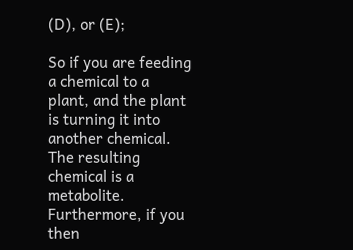(D), or (E);

So if you are feeding a chemical to a plant, and the plant is turning it into another chemical. The resulting chemical is a metabolite. Furthermore, if you then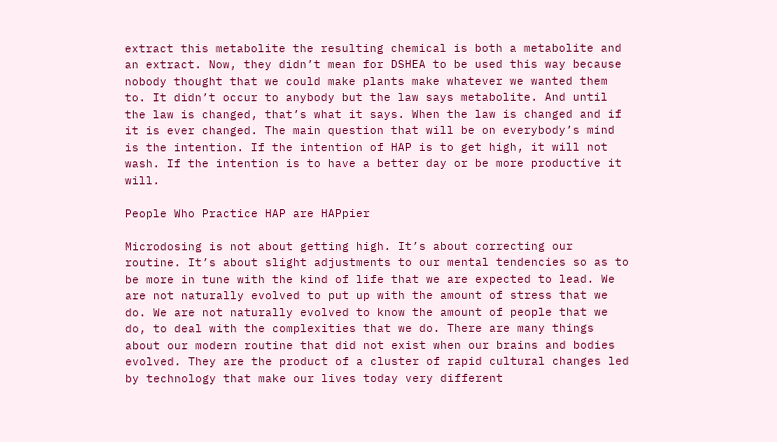extract this metabolite the resulting chemical is both a metabolite and an extract. Now, they didn’t mean for DSHEA to be used this way because nobody thought that we could make plants make whatever we wanted them to. It didn’t occur to anybody but the law says metabolite. And until the law is changed, that’s what it says. When the law is changed and if it is ever changed. The main question that will be on everybody’s mind is the intention. If the intention of HAP is to get high, it will not wash. If the intention is to have a better day or be more productive it will.

People Who Practice HAP are HAPpier

Microdosing is not about getting high. It’s about correcting our routine. It’s about slight adjustments to our mental tendencies so as to be more in tune with the kind of life that we are expected to lead. We are not naturally evolved to put up with the amount of stress that we do. We are not naturally evolved to know the amount of people that we do, to deal with the complexities that we do. There are many things about our modern routine that did not exist when our brains and bodies evolved. They are the product of a cluster of rapid cultural changes led by technology that make our lives today very different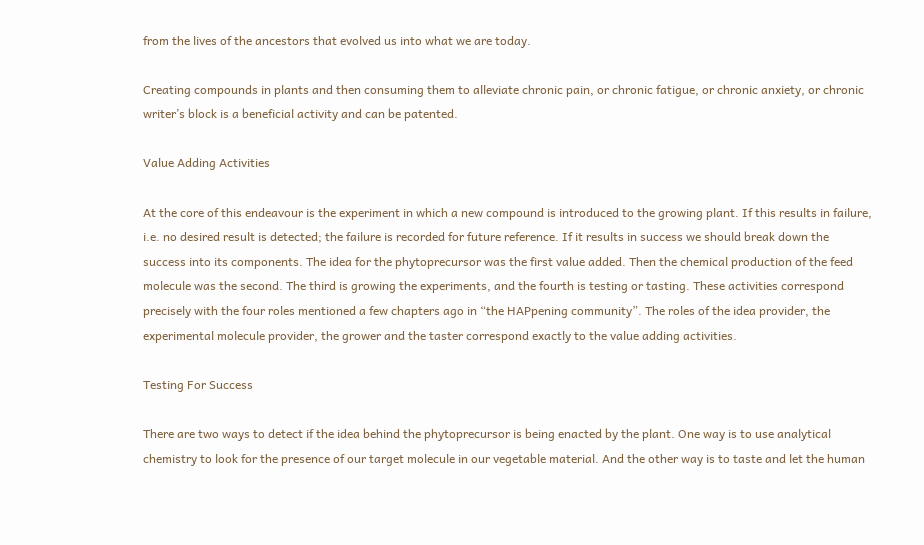from the lives of the ancestors that evolved us into what we are today.

Creating compounds in plants and then consuming them to alleviate chronic pain, or chronic fatigue, or chronic anxiety, or chronic writer’s block is a beneficial activity and can be patented.

Value Adding Activities

At the core of this endeavour is the experiment in which a new compound is introduced to the growing plant. If this results in failure, i.e. no desired result is detected; the failure is recorded for future reference. If it results in success we should break down the success into its components. The idea for the phytoprecursor was the first value added. Then the chemical production of the feed molecule was the second. The third is growing the experiments, and the fourth is testing or tasting. These activities correspond precisely with the four roles mentioned a few chapters ago in “the HAPpening community”. The roles of the idea provider, the experimental molecule provider, the grower and the taster correspond exactly to the value adding activities.

Testing For Success

There are two ways to detect if the idea behind the phytoprecursor is being enacted by the plant. One way is to use analytical chemistry to look for the presence of our target molecule in our vegetable material. And the other way is to taste and let the human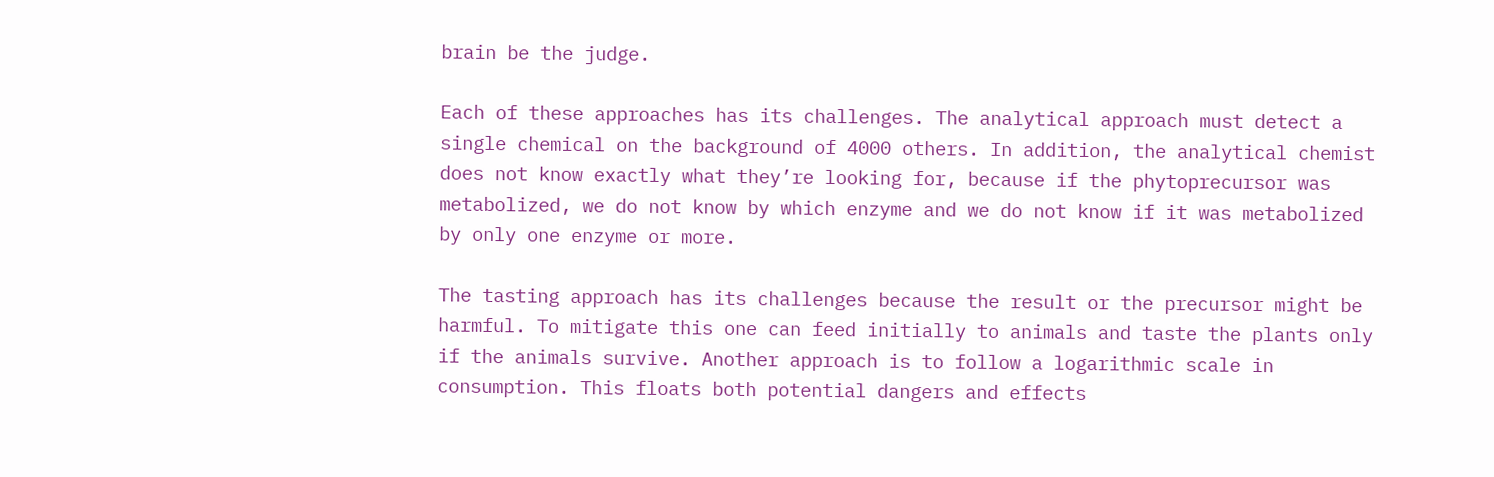brain be the judge.

Each of these approaches has its challenges. The analytical approach must detect a single chemical on the background of 4000 others. In addition, the analytical chemist does not know exactly what they’re looking for, because if the phytoprecursor was metabolized, we do not know by which enzyme and we do not know if it was metabolized by only one enzyme or more.

The tasting approach has its challenges because the result or the precursor might be harmful. To mitigate this one can feed initially to animals and taste the plants only if the animals survive. Another approach is to follow a logarithmic scale in consumption. This floats both potential dangers and effects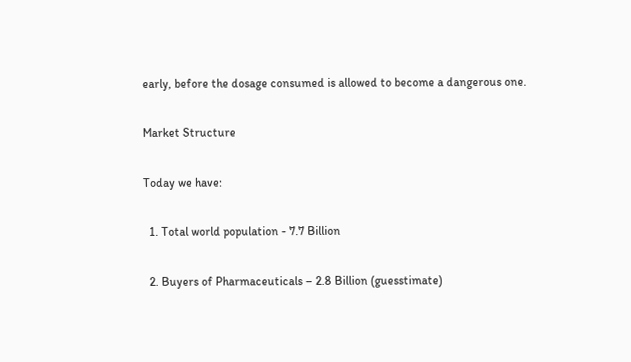early, before the dosage consumed is allowed to become a dangerous one.

Market Structure

Today we have:

  1. Total world population - 7.7 Billion

  2. Buyers of Pharmaceuticals – 2.8 Billion (guesstimate)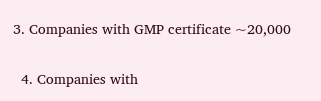3. Companies with GMP certificate ~20,000

  4. Companies with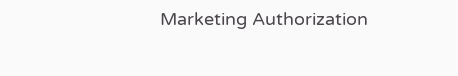Marketing Authorization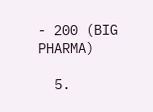- 200 (BIG PHARMA)

  5.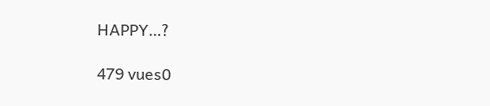HAPPY…?

479 vues0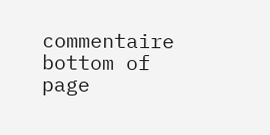commentaire
bottom of page